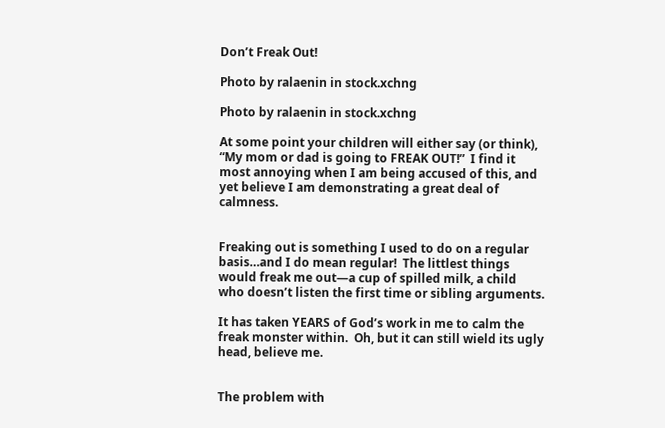Don’t Freak Out!

Photo by ralaenin in stock.xchng

Photo by ralaenin in stock.xchng

At some point your children will either say (or think), “My mom or dad is going to FREAK OUT!”  I find it most annoying when I am being accused of this, and yet believe I am demonstrating a great deal of calmness.


Freaking out is something I used to do on a regular basis…and I do mean regular!  The littlest things would freak me out—a cup of spilled milk, a child who doesn’t listen the first time or sibling arguments.

It has taken YEARS of God’s work in me to calm the freak monster within.  Oh, but it can still wield its ugly head, believe me.


The problem with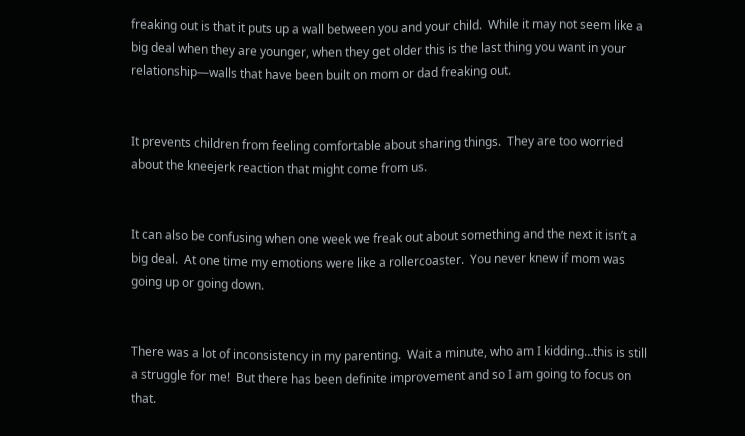freaking out is that it puts up a wall between you and your child.  While it may not seem like a big deal when they are younger, when they get older this is the last thing you want in your relationship—walls that have been built on mom or dad freaking out.


It prevents children from feeling comfortable about sharing things.  They are too worried about the kneejerk reaction that might come from us.


It can also be confusing when one week we freak out about something and the next it isn’t a big deal.  At one time my emotions were like a rollercoaster.  You never knew if mom was going up or going down.


There was a lot of inconsistency in my parenting.  Wait a minute, who am I kidding…this is still a struggle for me!  But there has been definite improvement and so I am going to focus on that.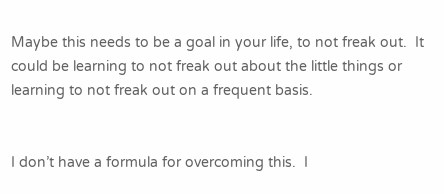Maybe this needs to be a goal in your life, to not freak out.  It could be learning to not freak out about the little things or learning to not freak out on a frequent basis.


I don’t have a formula for overcoming this.  I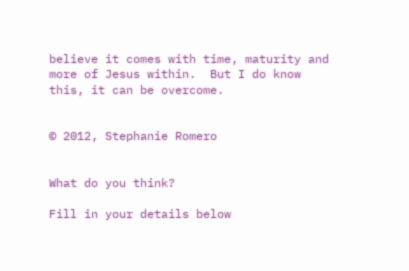believe it comes with time, maturity and more of Jesus within.  But I do know this, it can be overcome.


© 2012, Stephanie Romero


What do you think?

Fill in your details below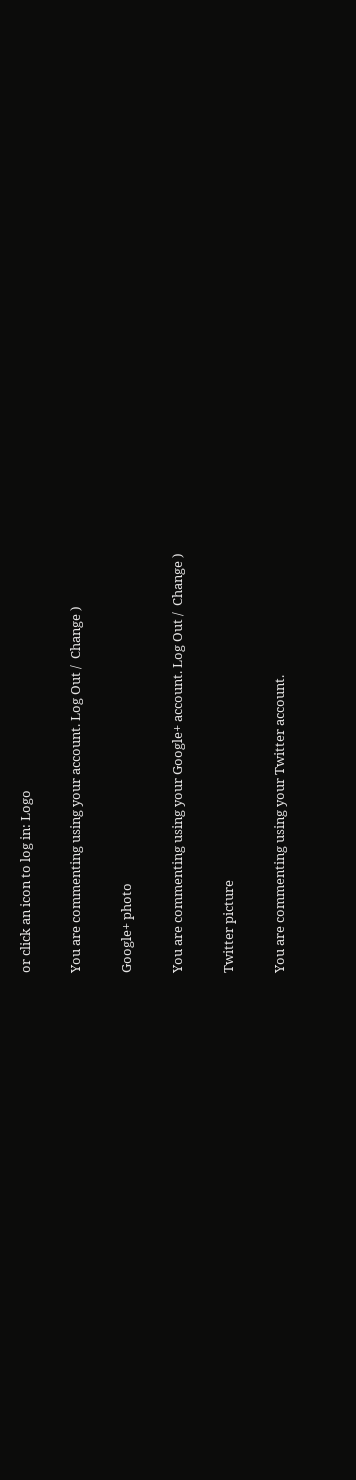or click an icon to log in: Logo

You are commenting using your account. Log Out /  Change )

Google+ photo

You are commenting using your Google+ account. Log Out /  Change )

Twitter picture

You are commenting using your Twitter account.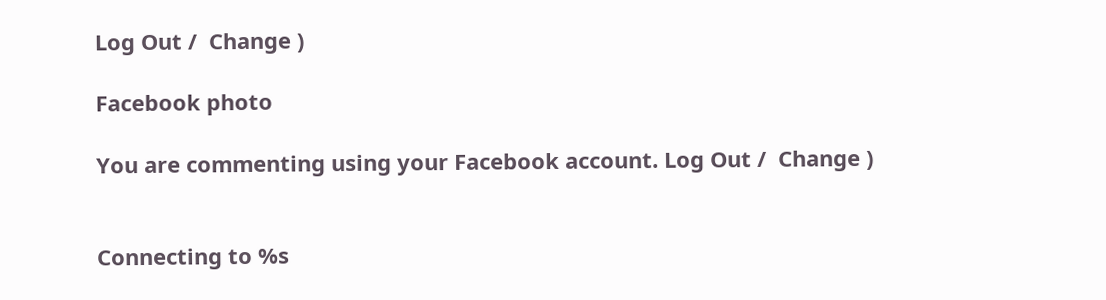Log Out /  Change )

Facebook photo

You are commenting using your Facebook account. Log Out /  Change )


Connecting to %s